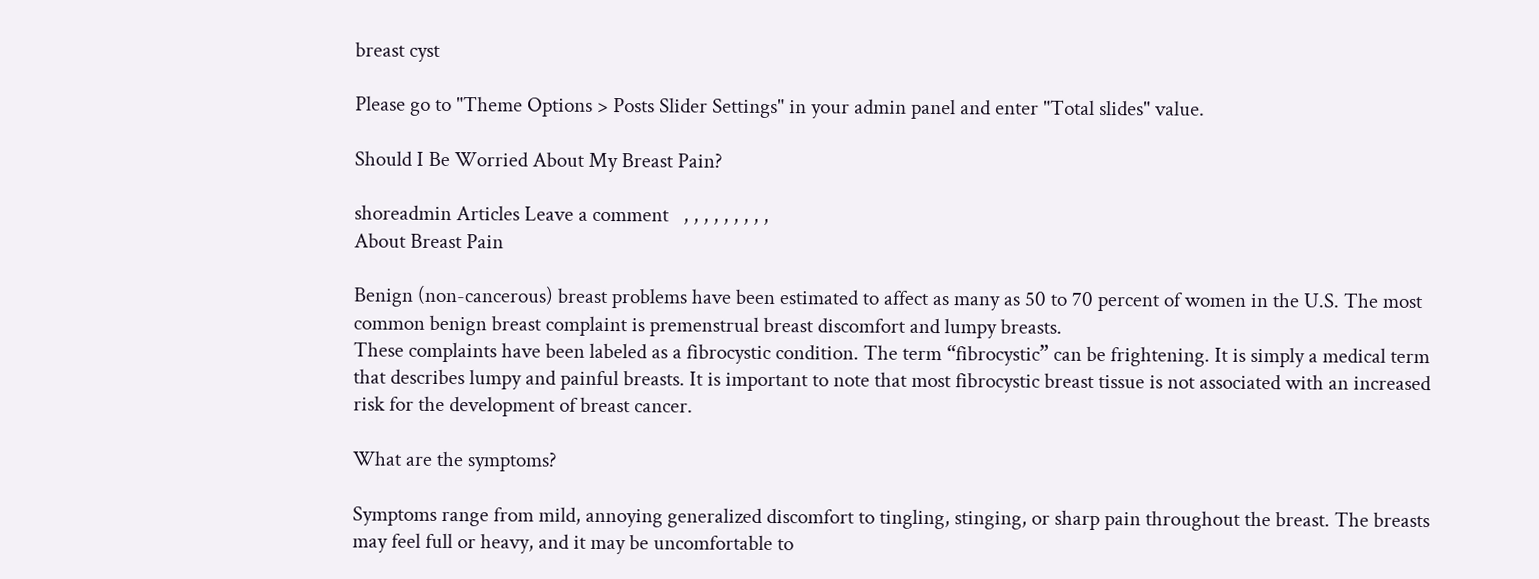breast cyst

Please go to "Theme Options > Posts Slider Settings" in your admin panel and enter "Total slides" value.

Should I Be Worried About My Breast Pain?

shoreadmin Articles Leave a comment   , , , , , , , , ,
About Breast Pain

Benign (non-cancerous) breast problems have been estimated to affect as many as 50 to 70 percent of women in the U.S. The most common benign breast complaint is premenstrual breast discomfort and lumpy breasts.
These complaints have been labeled as a fibrocystic condition. The term “fibrocystic” can be frightening. It is simply a medical term that describes lumpy and painful breasts. It is important to note that most fibrocystic breast tissue is not associated with an increased risk for the development of breast cancer.

What are the symptoms?

Symptoms range from mild, annoying generalized discomfort to tingling, stinging, or sharp pain throughout the breast. The breasts may feel full or heavy, and it may be uncomfortable to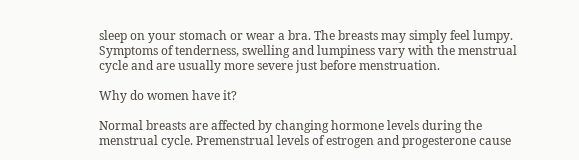sleep on your stomach or wear a bra. The breasts may simply feel lumpy. Symptoms of tenderness, swelling and lumpiness vary with the menstrual cycle and are usually more severe just before menstruation.

Why do women have it?

Normal breasts are affected by changing hormone levels during the menstrual cycle. Premenstrual levels of estrogen and progesterone cause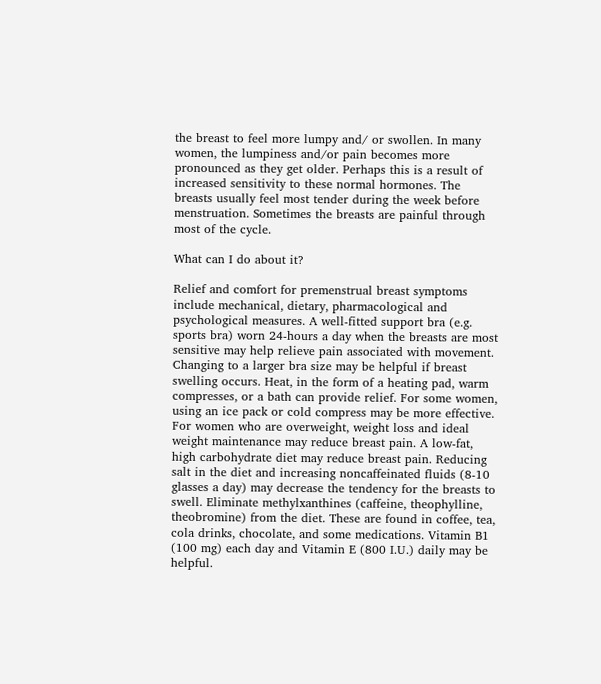the breast to feel more lumpy and/ or swollen. In many women, the lumpiness and/or pain becomes more pronounced as they get older. Perhaps this is a result of increased sensitivity to these normal hormones. The breasts usually feel most tender during the week before menstruation. Sometimes the breasts are painful through most of the cycle.

What can I do about it?

Relief and comfort for premenstrual breast symptoms include mechanical, dietary, pharmacological and psychological measures. A well-fitted support bra (e.g. sports bra) worn 24-hours a day when the breasts are most sensitive may help relieve pain associated with movement. Changing to a larger bra size may be helpful if breast swelling occurs. Heat, in the form of a heating pad, warm compresses, or a bath can provide relief. For some women, using an ice pack or cold compress may be more effective.
For women who are overweight, weight loss and ideal weight maintenance may reduce breast pain. A low-fat, high carbohydrate diet may reduce breast pain. Reducing salt in the diet and increasing noncaffeinated fluids (8-10 glasses a day) may decrease the tendency for the breasts to swell. Eliminate methylxanthines (caffeine, theophylline, theobromine) from the diet. These are found in coffee, tea, cola drinks, chocolate, and some medications. Vitamin B1 (100 mg) each day and Vitamin E (800 I.U.) daily may be helpful.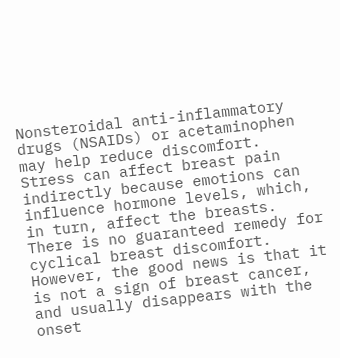Nonsteroidal anti-inflammatory drugs (NSAIDs) or acetaminophen may help reduce discomfort. Stress can affect breast pain indirectly because emotions can influence hormone levels, which, in turn, affect the breasts.
There is no guaranteed remedy for cyclical breast discomfort. However, the good news is that it is not a sign of breast cancer, and usually disappears with the onset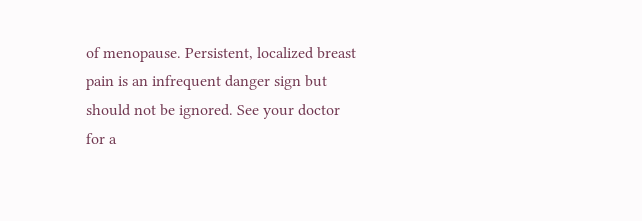of menopause. Persistent, localized breast pain is an infrequent danger sign but should not be ignored. See your doctor for a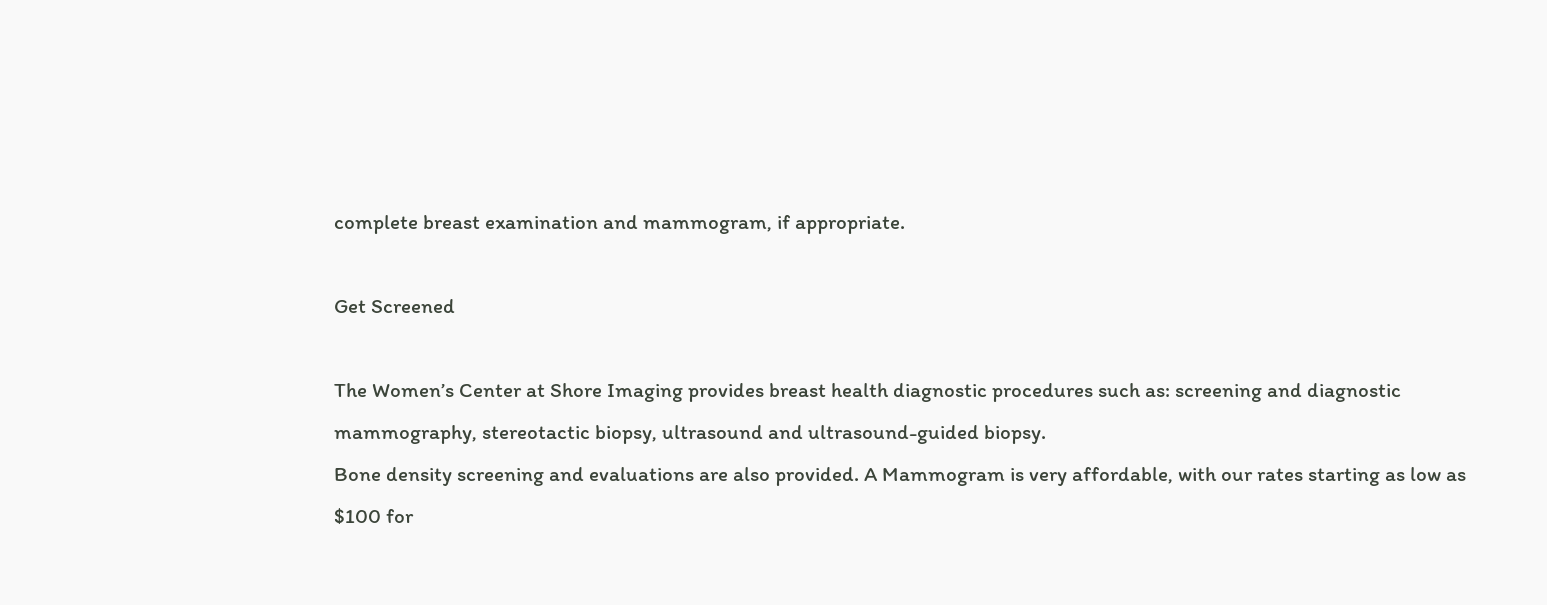complete breast examination and mammogram, if appropriate.

Get Screened

The Women’s Center at Shore Imaging provides breast health diagnostic procedures such as: screening and diagnostic mammography, stereotactic biopsy, ultrasound and ultrasound-guided biopsy.
Bone density screening and evaluations are also provided. A Mammogram is very affordable, with our rates starting as low as $100 for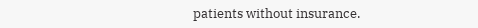patients without insurance.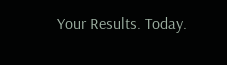Your Results. Today.